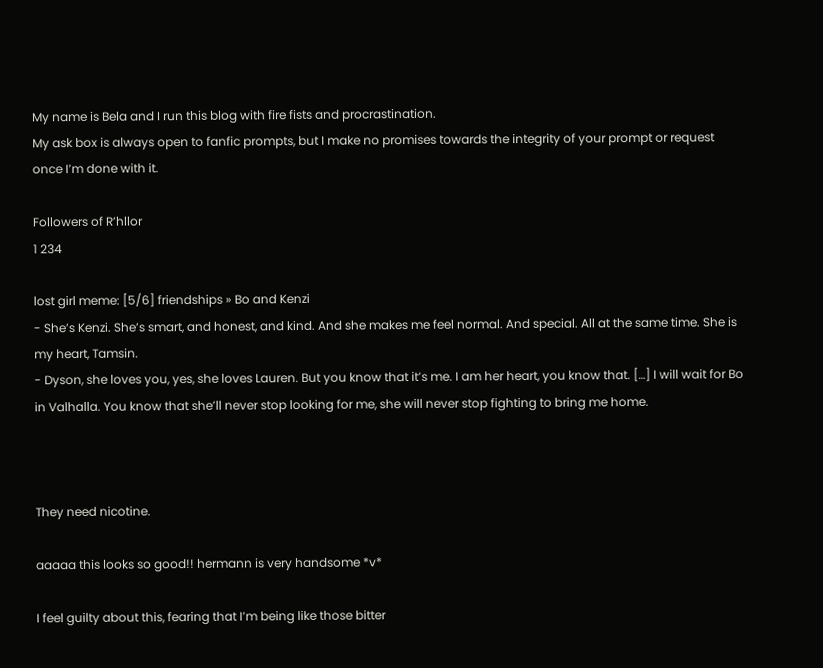My name is Bela and I run this blog with fire fists and procrastination.
My ask box is always open to fanfic prompts, but I make no promises towards the integrity of your prompt or request once I’m done with it.

Followers of R’hllor
1 234

lost girl meme: [5/6] friendships » Bo and Kenzi
- She’s Kenzi. She’s smart, and honest, and kind. And she makes me feel normal. And special. All at the same time. She is my heart, Tamsin.
- Dyson, she loves you, yes, she loves Lauren. But you know that it’s me. I am her heart, you know that. […] I will wait for Bo in Valhalla. You know that she’ll never stop looking for me, she will never stop fighting to bring me home.



They need nicotine.

aaaaa this looks so good!! hermann is very handsome *v*

I feel guilty about this, fearing that I’m being like those bitter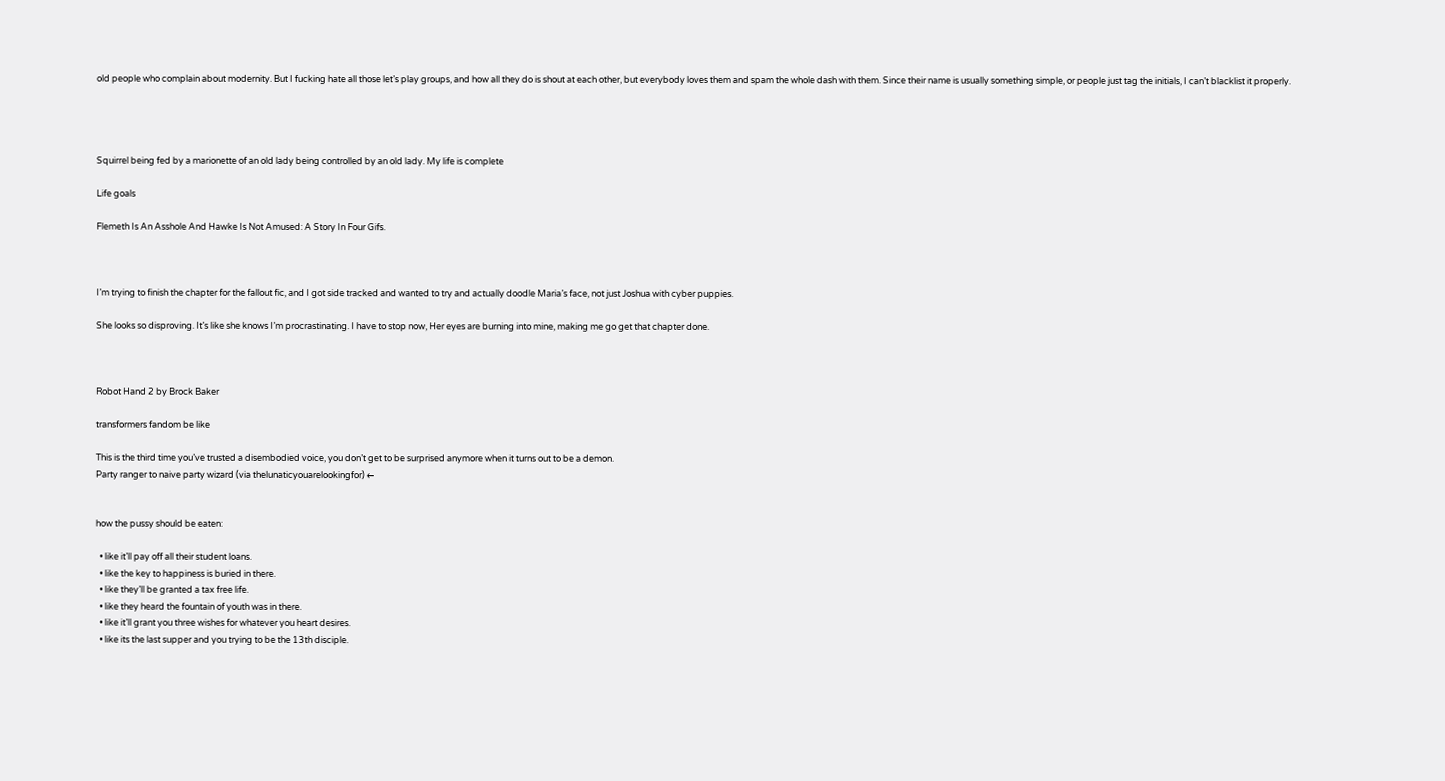old people who complain about modernity. But I fucking hate all those let’s play groups, and how all they do is shout at each other, but everybody loves them and spam the whole dash with them. Since their name is usually something simple, or people just tag the initials, I can’t blacklist it properly.




Squirrel being fed by a marionette of an old lady being controlled by an old lady. My life is complete

Life goals

Flemeth Is An Asshole And Hawke Is Not Amused: A Story In Four Gifs.



I’m trying to finish the chapter for the fallout fic, and I got side tracked and wanted to try and actually doodle Maria’s face, not just Joshua with cyber puppies.

She looks so disproving. It’s like she knows I’m procrastinating. I have to stop now, Her eyes are burning into mine, making me go get that chapter done.



Robot Hand 2 by Brock Baker

transformers fandom be like

This is the third time you’ve trusted a disembodied voice, you don’t get to be surprised anymore when it turns out to be a demon.
Party ranger to naive party wizard (via thelunaticyouarelookingfor) ←


how the pussy should be eaten:

  • like it’ll pay off all their student loans.
  • like the key to happiness is buried in there.
  • like they’ll be granted a tax free life.
  • like they heard the fountain of youth was in there.
  • like it’ll grant you three wishes for whatever you heart desires.
  • like its the last supper and you trying to be the 13th disciple.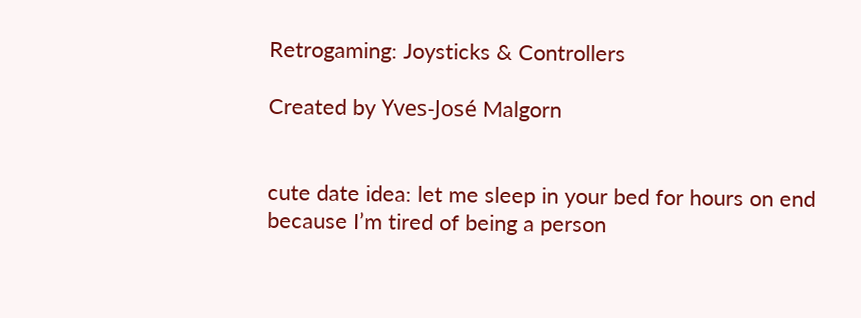Retrogaming: Joysticks & Controllers

Created by Yves-José Malgorn


cute date idea: let me sleep in your bed for hours on end because I’m tired of being a person